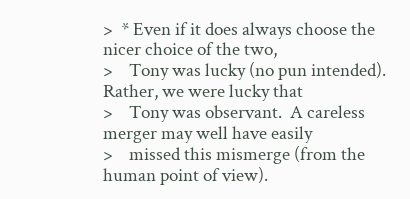>  * Even if it does always choose the nicer choice of the two,
>    Tony was lucky (no pun intended).  Rather, we were lucky that
>    Tony was observant.  A careless merger may well have easily
>    missed this mismerge (from the human point of view).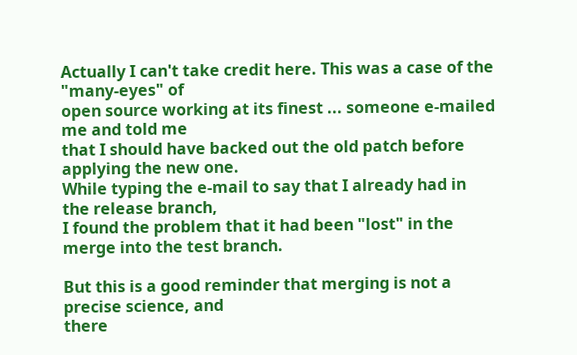Actually I can't take credit here. This was a case of the "many-eyes" of
open source working at its finest ... someone e-mailed me and told me
that I should have backed out the old patch before applying the new one.
While typing the e-mail to say that I already had in the release branch,
I found the problem that it had been "lost" in the merge into the test branch.

But this is a good reminder that merging is not a precise science, and
there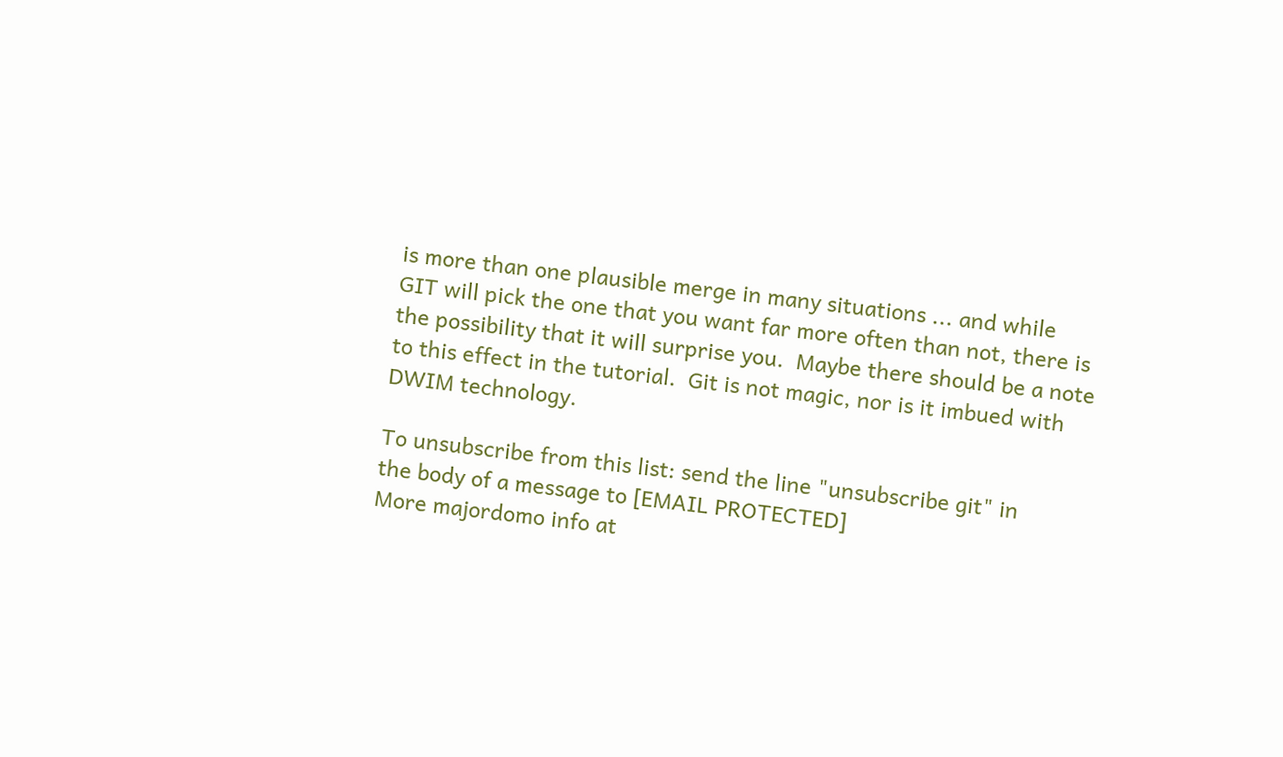is more than one plausible merge in many situations ... and while
GIT will pick the one that you want far more often than not, there is
the possibility that it will surprise you.  Maybe there should be a note
to this effect in the tutorial.  Git is not magic, nor is it imbued with
DWIM technology.

To unsubscribe from this list: send the line "unsubscribe git" in
the body of a message to [EMAIL PROTECTED]
More majordomo info at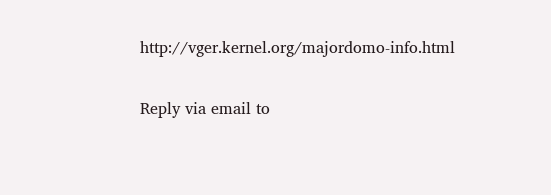http://vger.kernel.org/majordomo-info.html

Reply via email to